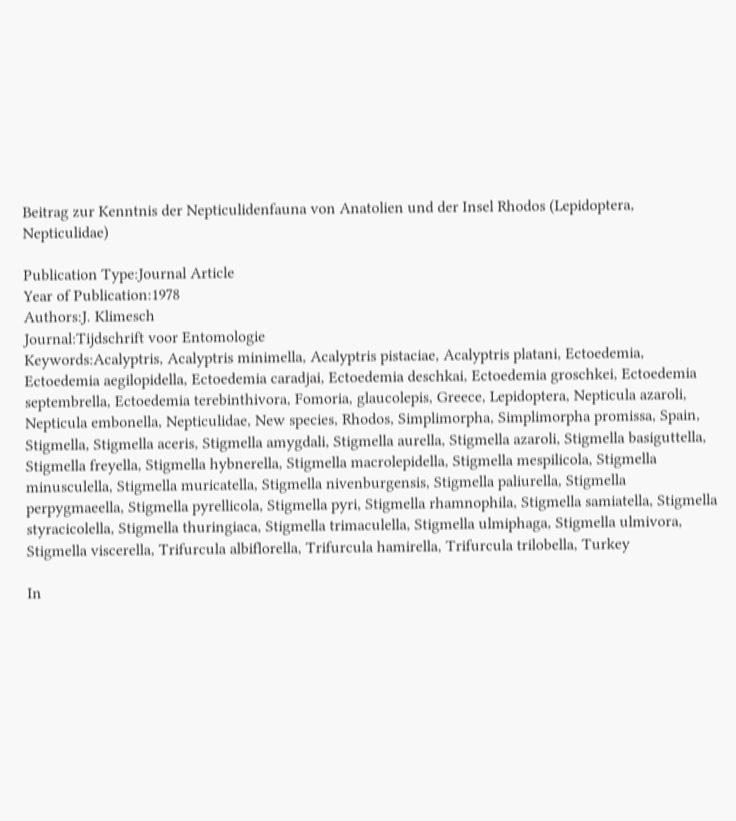Beitrag zur Kenntnis der Nepticulidenfauna von Anatolien und der Insel Rhodos (Lepidoptera, Nepticulidae)

Publication Type:Journal Article
Year of Publication:1978
Authors:J. Klimesch
Journal:Tijdschrift voor Entomologie
Keywords:Acalyptris, Acalyptris minimella, Acalyptris pistaciae, Acalyptris platani, Ectoedemia, Ectoedemia aegilopidella, Ectoedemia caradjai, Ectoedemia deschkai, Ectoedemia groschkei, Ectoedemia septembrella, Ectoedemia terebinthivora, Fomoria, glaucolepis, Greece, Lepidoptera, Nepticula azaroli, Nepticula embonella, Nepticulidae, New species, Rhodos, Simplimorpha, Simplimorpha promissa, Spain, Stigmella, Stigmella aceris, Stigmella amygdali, Stigmella aurella, Stigmella azaroli, Stigmella basiguttella, Stigmella freyella, Stigmella hybnerella, Stigmella macrolepidella, Stigmella mespilicola, Stigmella minusculella, Stigmella muricatella, Stigmella nivenburgensis, Stigmella paliurella, Stigmella perpygmaeella, Stigmella pyrellicola, Stigmella pyri, Stigmella rhamnophila, Stigmella samiatella, Stigmella styracicolella, Stigmella thuringiaca, Stigmella trimaculella, Stigmella ulmiphaga, Stigmella ulmivora, Stigmella viscerella, Trifurcula albiflorella, Trifurcula hamirella, Trifurcula trilobella, Turkey

In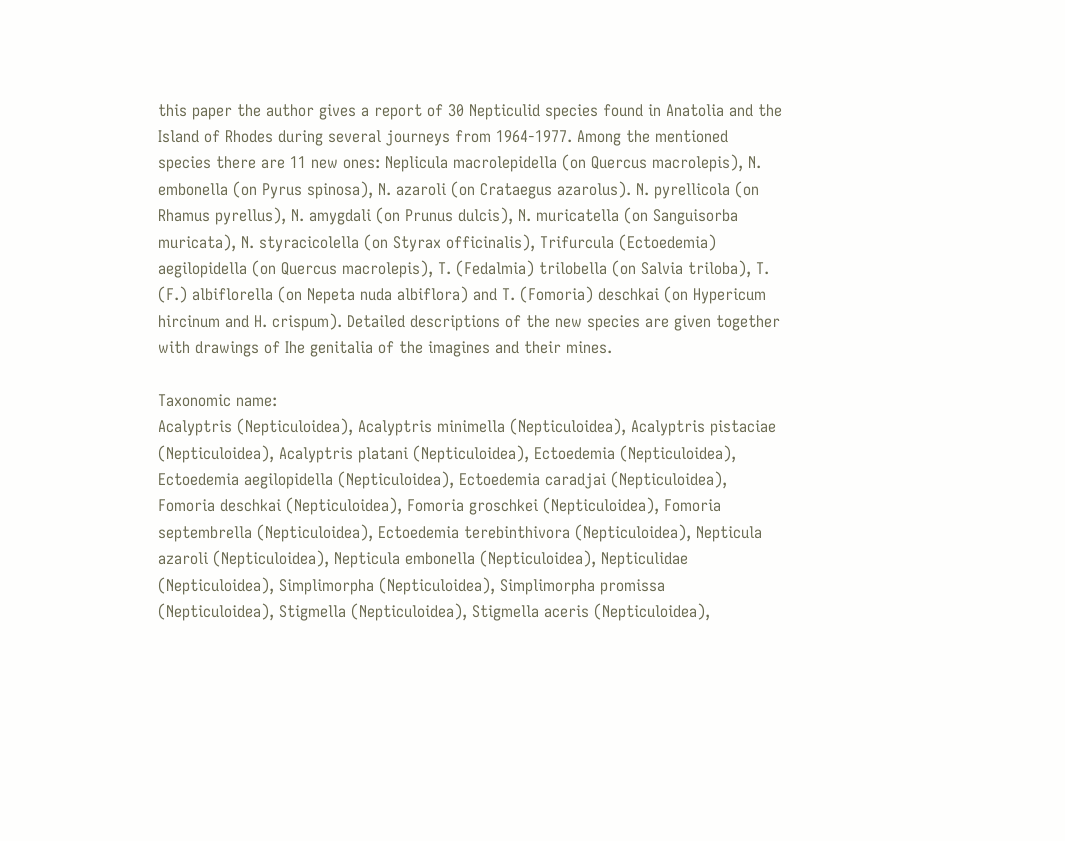this paper the author gives a report of 30 Nepticulid species found in Anatolia and the Island of Rhodes during several journeys from 1964-1977. Among the mentioned species there are 11 new ones: Neplicula macrolepidella (on Quercus macrolepis), N. embonella (on Pyrus spinosa), N. azaroli (on Crataegus azarolus). N. pyrellicola (on Rhamus pyrellus), N. amygdali (on Prunus dulcis), N. muricatella (on Sanguisorba muricata), N. styracicolella (on Styrax officinalis), Trifurcula (Ectoedemia) aegilopidella (on Quercus macrolepis), T. (Fedalmia) trilobella (on Salvia triloba), T. (F.) albiflorella (on Nepeta nuda albiflora) and T. (Fomoria) deschkai (on Hypericum hircinum and H. crispum). Detailed descriptions of the new species are given together with drawings of Ihe genitalia of the imagines and their mines.

Taxonomic name:
Acalyptris (Nepticuloidea), Acalyptris minimella (Nepticuloidea), Acalyptris pistaciae (Nepticuloidea), Acalyptris platani (Nepticuloidea), Ectoedemia (Nepticuloidea), Ectoedemia aegilopidella (Nepticuloidea), Ectoedemia caradjai (Nepticuloidea), Fomoria deschkai (Nepticuloidea), Fomoria groschkei (Nepticuloidea), Fomoria septembrella (Nepticuloidea), Ectoedemia terebinthivora (Nepticuloidea), Nepticula azaroli (Nepticuloidea), Nepticula embonella (Nepticuloidea), Nepticulidae (Nepticuloidea), Simplimorpha (Nepticuloidea), Simplimorpha promissa (Nepticuloidea), Stigmella (Nepticuloidea), Stigmella aceris (Nepticuloidea),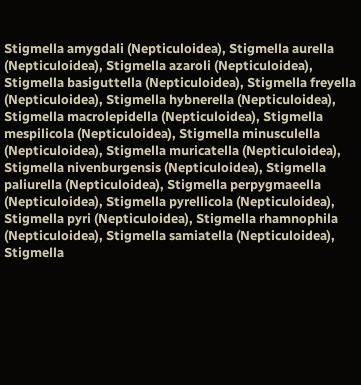Stigmella amygdali (Nepticuloidea), Stigmella aurella (Nepticuloidea), Stigmella azaroli (Nepticuloidea), Stigmella basiguttella (Nepticuloidea), Stigmella freyella (Nepticuloidea), Stigmella hybnerella (Nepticuloidea), Stigmella macrolepidella (Nepticuloidea), Stigmella mespilicola (Nepticuloidea), Stigmella minusculella (Nepticuloidea), Stigmella muricatella (Nepticuloidea), Stigmella nivenburgensis (Nepticuloidea), Stigmella paliurella (Nepticuloidea), Stigmella perpygmaeella (Nepticuloidea), Stigmella pyrellicola (Nepticuloidea), Stigmella pyri (Nepticuloidea), Stigmella rhamnophila (Nepticuloidea), Stigmella samiatella (Nepticuloidea), Stigmella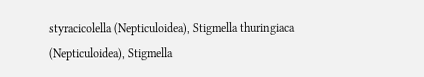styracicolella (Nepticuloidea), Stigmella thuringiaca (Nepticuloidea), Stigmella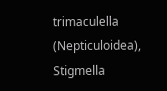trimaculella (Nepticuloidea), Stigmella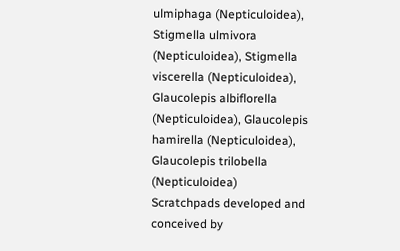ulmiphaga (Nepticuloidea), Stigmella ulmivora (Nepticuloidea), Stigmella viscerella (Nepticuloidea), Glaucolepis albiflorella (Nepticuloidea), Glaucolepis hamirella (Nepticuloidea), Glaucolepis trilobella (Nepticuloidea)
Scratchpads developed and conceived by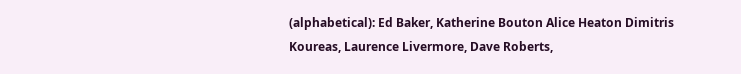(alphabetical): Ed Baker, Katherine Bouton Alice Heaton Dimitris Koureas, Laurence Livermore, Dave Roberts,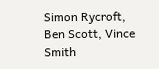Simon Rycroft, Ben Scott, Vince Smith